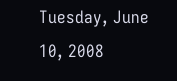Tuesday, June 10, 2008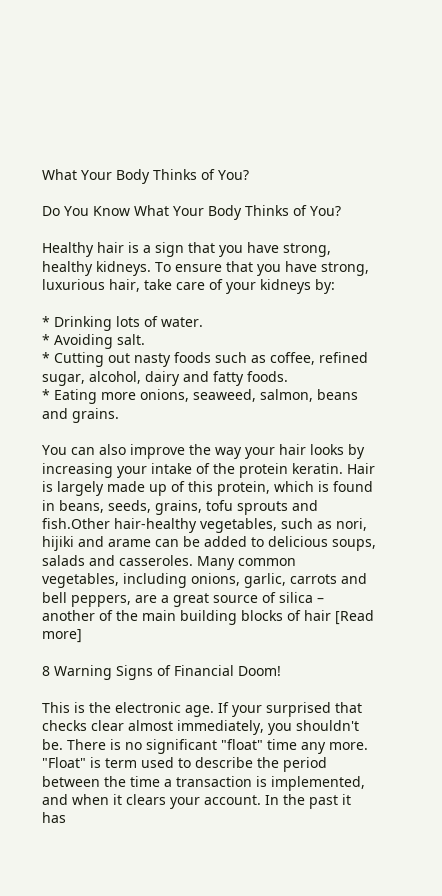What Your Body Thinks of You?

Do You Know What Your Body Thinks of You?

Healthy hair is a sign that you have strong, healthy kidneys. To ensure that you have strong, luxurious hair, take care of your kidneys by:

* Drinking lots of water.
* Avoiding salt.
* Cutting out nasty foods such as coffee, refined sugar, alcohol, dairy and fatty foods.
* Eating more onions, seaweed, salmon, beans and grains.

You can also improve the way your hair looks by increasing your intake of the protein keratin. Hair is largely made up of this protein, which is found in beans, seeds, grains, tofu sprouts and fish.Other hair-healthy vegetables, such as nori, hijiki and arame can be added to delicious soups, salads and casseroles. Many common vegetables, including onions, garlic, carrots and bell peppers, are a great source of silica – another of the main building blocks of hair [Read more]

8 Warning Signs of Financial Doom!

This is the electronic age. If your surprised that checks clear almost immediately, you shouldn't be. There is no significant "float" time any more. "Float" is term used to describe the period between the time a transaction is implemented, and when it clears your account. In the past it has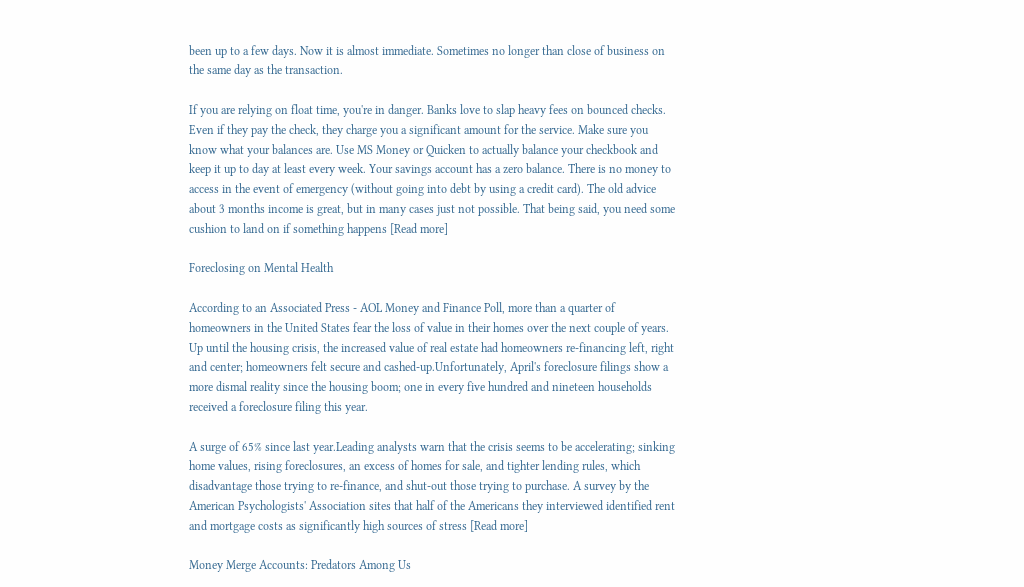been up to a few days. Now it is almost immediate. Sometimes no longer than close of business on the same day as the transaction.

If you are relying on float time, you're in danger. Banks love to slap heavy fees on bounced checks. Even if they pay the check, they charge you a significant amount for the service. Make sure you know what your balances are. Use MS Money or Quicken to actually balance your checkbook and keep it up to day at least every week. Your savings account has a zero balance. There is no money to access in the event of emergency (without going into debt by using a credit card). The old advice about 3 months income is great, but in many cases just not possible. That being said, you need some cushion to land on if something happens [Read more]

Foreclosing on Mental Health

According to an Associated Press - AOL Money and Finance Poll, more than a quarter of homeowners in the United States fear the loss of value in their homes over the next couple of years. Up until the housing crisis, the increased value of real estate had homeowners re-financing left, right and center; homeowners felt secure and cashed-up.Unfortunately, April's foreclosure filings show a more dismal reality since the housing boom; one in every five hundred and nineteen households received a foreclosure filing this year.

A surge of 65% since last year.Leading analysts warn that the crisis seems to be accelerating; sinking home values, rising foreclosures, an excess of homes for sale, and tighter lending rules, which disadvantage those trying to re-finance, and shut-out those trying to purchase. A survey by the American Psychologists' Association sites that half of the Americans they interviewed identified rent and mortgage costs as significantly high sources of stress [Read more]

Money Merge Accounts: Predators Among Us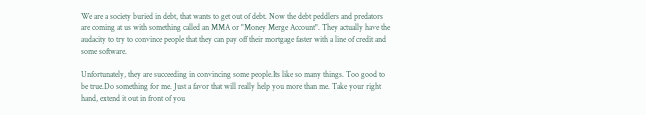We are a society buried in debt, that wants to get out of debt. Now the debt peddlers and predators are coming at us with something called an MMA or "Money Merge Account". They actually have the audacity to try to convince people that they can pay off their mortgage faster with a line of credit and some software.

Unfortunately, they are succeeding in convincing some people.Its like so many things. Too good to be true.Do something for me. Just a favor that will really help you more than me. Take your right hand, extend it out in front of you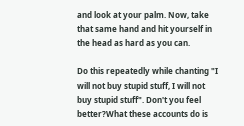and look at your palm. Now, take that same hand and hit yourself in the head as hard as you can.

Do this repeatedly while chanting "I will not buy stupid stuff, I will not buy stupid stuff". Don't you feel better?What these accounts do is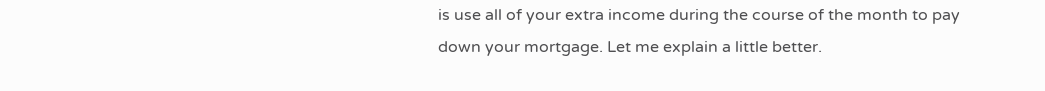is use all of your extra income during the course of the month to pay down your mortgage. Let me explain a little better.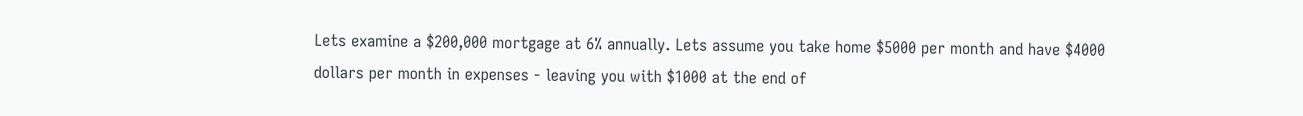Lets examine a $200,000 mortgage at 6% annually. Lets assume you take home $5000 per month and have $4000 dollars per month in expenses - leaving you with $1000 at the end of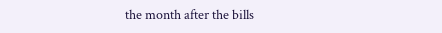the month after the bills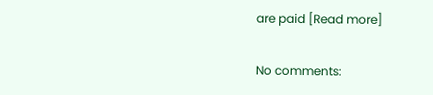are paid [Read more]

No comments: